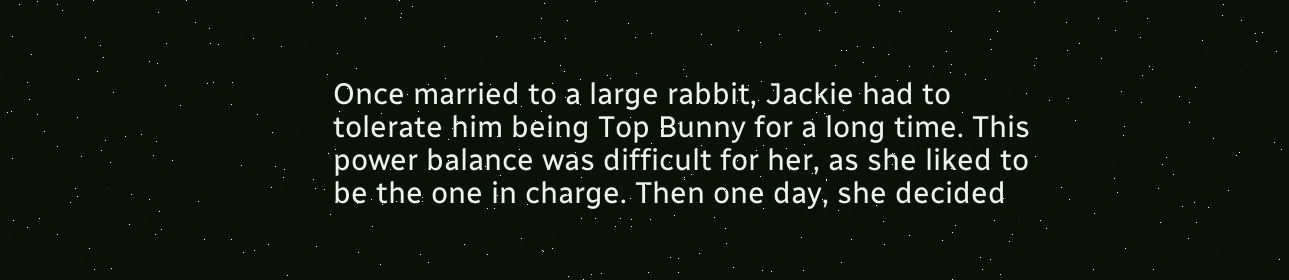Once married to a large rabbit, Jackie had to tolerate him being Top Bunny for a long time. This power balance was difficult for her, as she liked to be the one in charge. Then one day, she decided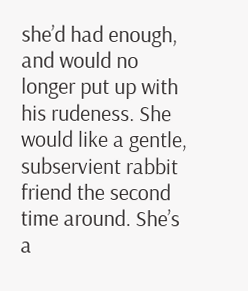she’d had enough, and would no longer put up with his rudeness. She would like a gentle, subservient rabbit friend the second time around. She’s a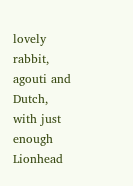lovely rabbit, agouti and Dutch, with just enough Lionhead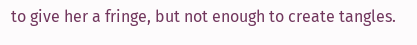to give her a fringe, but not enough to create tangles.